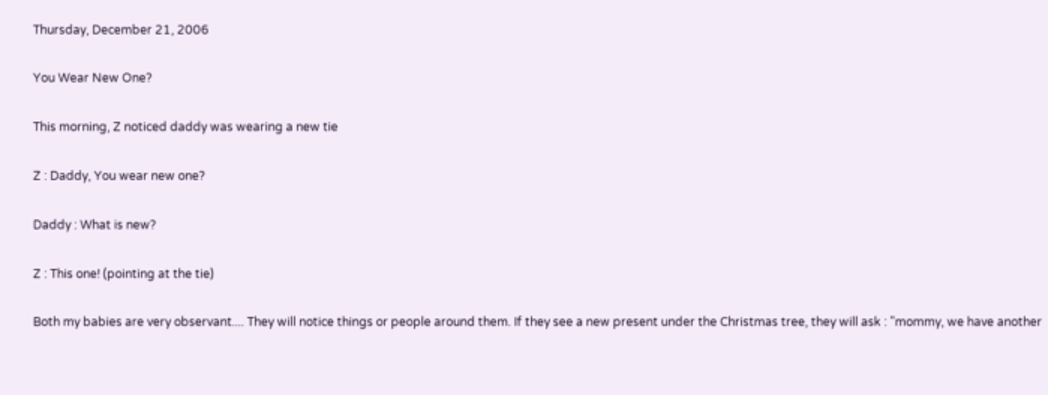Thursday, December 21, 2006

You Wear New One?

This morning, Z noticed daddy was wearing a new tie

Z : Daddy, You wear new one?

Daddy : What is new?

Z : This one! (pointing at the tie)

Both my babies are very observant.... They will notice things or people around them. If they see a new present under the Christmas tree, they will ask : "mommy, we have another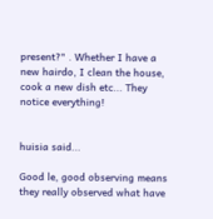present?" . Whether I have a new hairdo, I clean the house, cook a new dish etc... They notice everything!


huisia said...

Good le, good observing means they really observed what have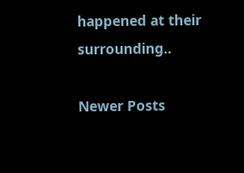happened at their surrounding..

Newer Posts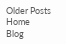Older Posts Home
Blog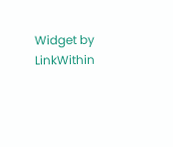Widget by LinkWithin